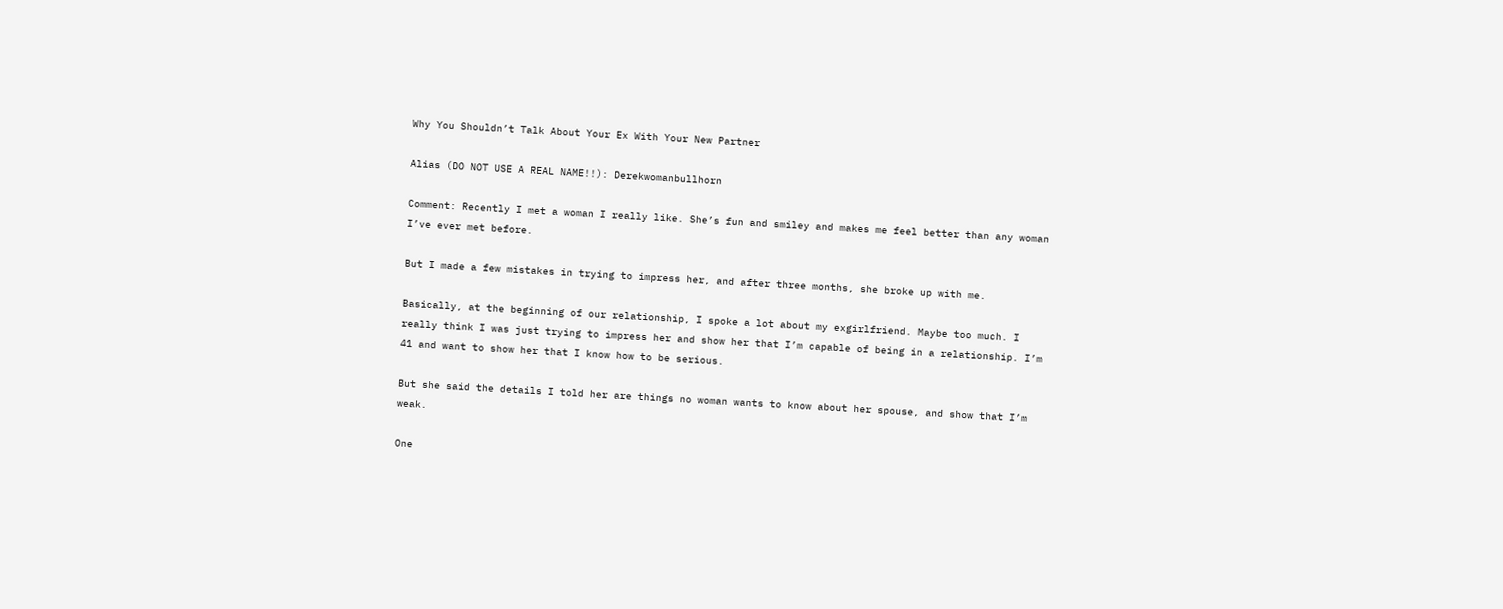Why You Shouldn’t Talk About Your Ex With Your New Partner

Alias (DO NOT USE A REAL NAME!!): Derekwomanbullhorn

Comment: Recently I met a woman I really like. She’s fun and smiley and makes me feel better than any woman I’ve ever met before.

But I made a few mistakes in trying to impress her, and after three months, she broke up with me.

Basically, at the beginning of our relationship, I spoke a lot about my exgirlfriend. Maybe too much. I really think I was just trying to impress her and show her that I’m capable of being in a relationship. I’m 41 and want to show her that I know how to be serious.

But she said the details I told her are things no woman wants to know about her spouse, and show that I’m weak.

One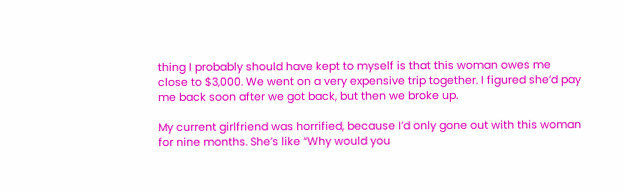thing I probably should have kept to myself is that this woman owes me close to $3,000. We went on a very expensive trip together. I figured she’d pay me back soon after we got back, but then we broke up.

My current girlfriend was horrified, because I’d only gone out with this woman for nine months. She’s like “Why would you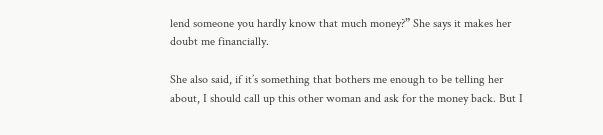lend someone you hardly know that much money?” She says it makes her doubt me financially.

She also said, if it’s something that bothers me enough to be telling her about, I should call up this other woman and ask for the money back. But I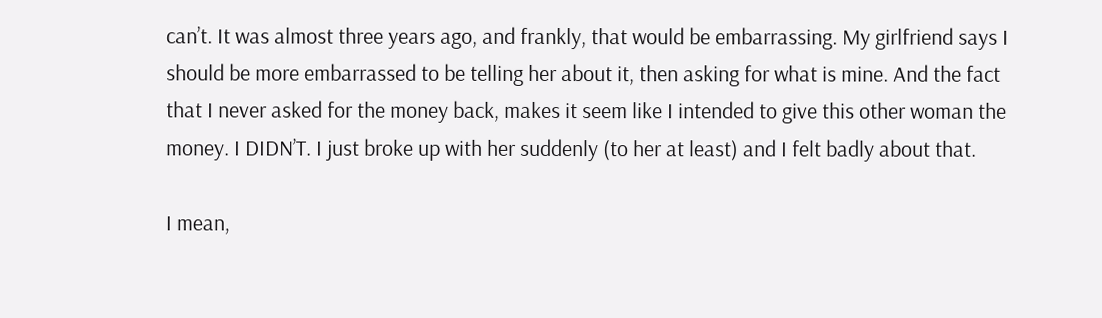can’t. It was almost three years ago, and frankly, that would be embarrassing. My girlfriend says I should be more embarrassed to be telling her about it, then asking for what is mine. And the fact that I never asked for the money back, makes it seem like I intended to give this other woman the money. I DIDN’T. I just broke up with her suddenly (to her at least) and I felt badly about that.

I mean,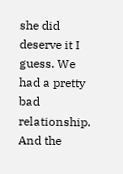she did deserve it I guess. We had a pretty bad relationship. And the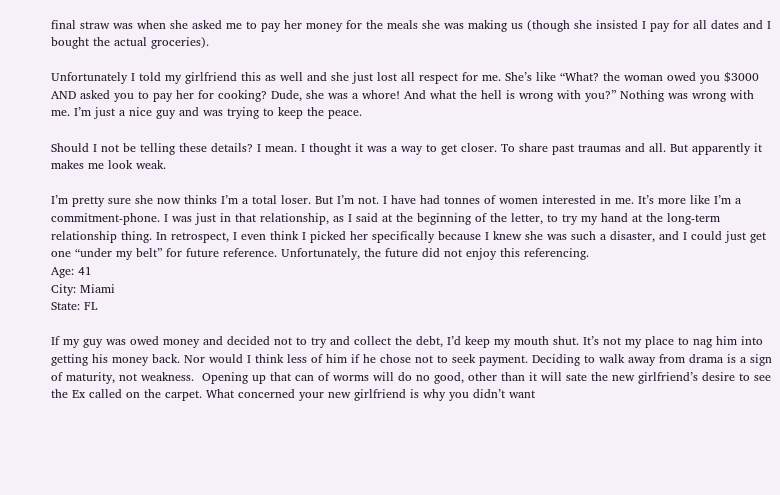final straw was when she asked me to pay her money for the meals she was making us (though she insisted I pay for all dates and I bought the actual groceries).

Unfortunately I told my girlfriend this as well and she just lost all respect for me. She’s like “What? the woman owed you $3000 AND asked you to pay her for cooking? Dude, she was a whore! And what the hell is wrong with you?” Nothing was wrong with me. I’m just a nice guy and was trying to keep the peace.

Should I not be telling these details? I mean. I thought it was a way to get closer. To share past traumas and all. But apparently it makes me look weak.

I’m pretty sure she now thinks I’m a total loser. But I’m not. I have had tonnes of women interested in me. It’s more like I’m a commitment-phone. I was just in that relationship, as I said at the beginning of the letter, to try my hand at the long-term relationship thing. In retrospect, I even think I picked her specifically because I knew she was such a disaster, and I could just get one “under my belt” for future reference. Unfortunately, the future did not enjoy this referencing.
Age: 41
City: Miami
State: FL

If my guy was owed money and decided not to try and collect the debt, I’d keep my mouth shut. It’s not my place to nag him into getting his money back. Nor would I think less of him if he chose not to seek payment. Deciding to walk away from drama is a sign of maturity, not weakness.  Opening up that can of worms will do no good, other than it will sate the new girlfriend’s desire to see the Ex called on the carpet. What concerned your new girlfriend is why you didn’t want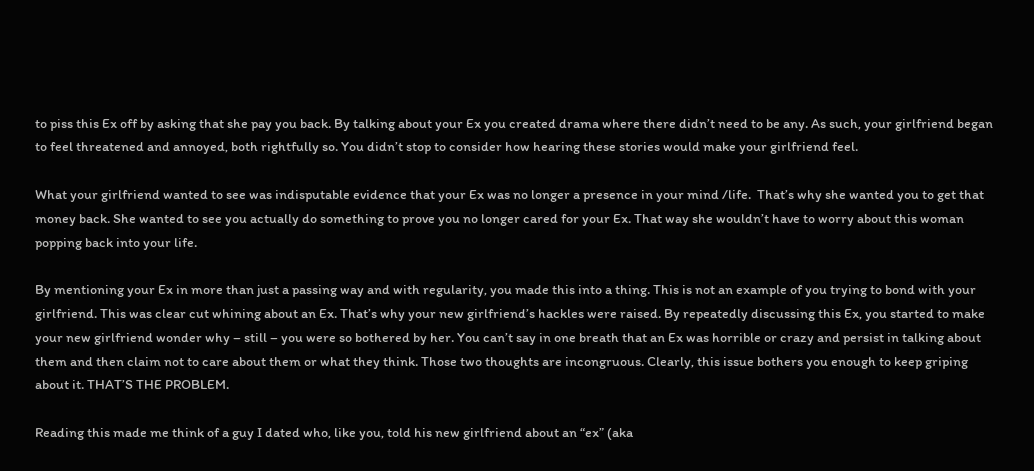to piss this Ex off by asking that she pay you back. By talking about your Ex you created drama where there didn’t need to be any. As such, your girlfriend began to feel threatened and annoyed, both rightfully so. You didn’t stop to consider how hearing these stories would make your girlfriend feel.

What your girlfriend wanted to see was indisputable evidence that your Ex was no longer a presence in your mind /life.  That’s why she wanted you to get that money back. She wanted to see you actually do something to prove you no longer cared for your Ex. That way she wouldn’t have to worry about this woman popping back into your life.

By mentioning your Ex in more than just a passing way and with regularity, you made this into a thing. This is not an example of you trying to bond with your girlfriend. This was clear cut whining about an Ex. That’s why your new girlfriend’s hackles were raised. By repeatedly discussing this Ex, you started to make your new girlfriend wonder why – still – you were so bothered by her. You can’t say in one breath that an Ex was horrible or crazy and persist in talking about them and then claim not to care about them or what they think. Those two thoughts are incongruous. Clearly, this issue bothers you enough to keep griping about it. THAT’S THE PROBLEM.

Reading this made me think of a guy I dated who, like you, told his new girlfriend about an “ex” (aka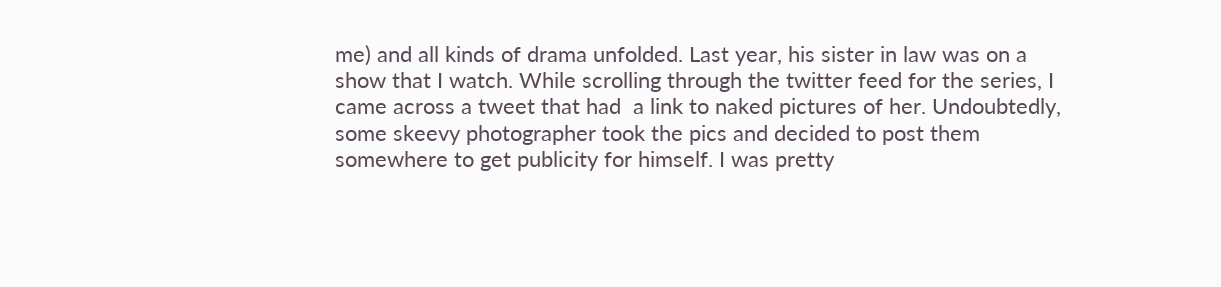me) and all kinds of drama unfolded. Last year, his sister in law was on a show that I watch. While scrolling through the twitter feed for the series, I came across a tweet that had  a link to naked pictures of her. Undoubtedly, some skeevy photographer took the pics and decided to post them somewhere to get publicity for himself. I was pretty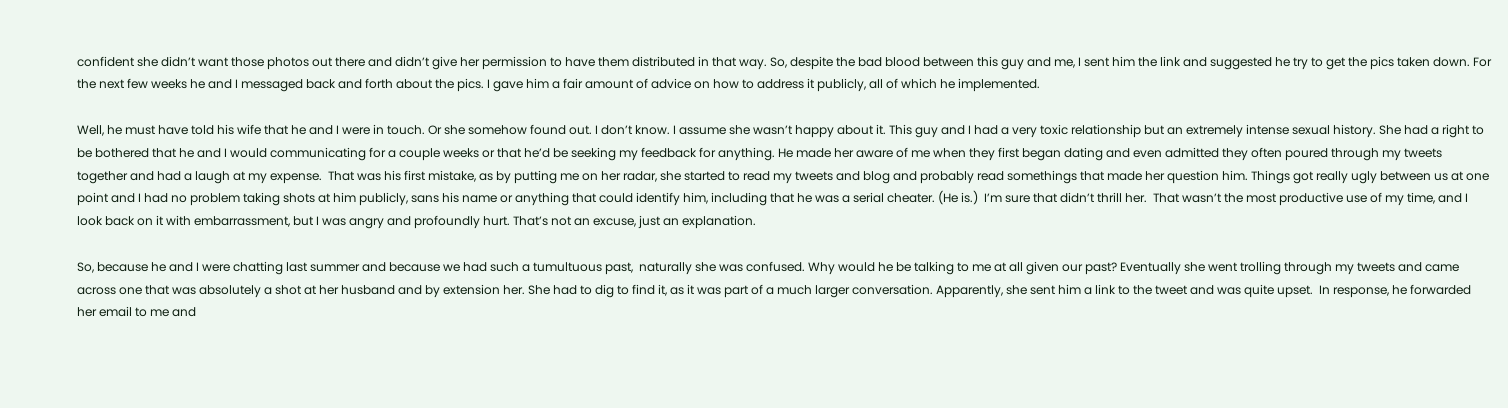confident she didn’t want those photos out there and didn’t give her permission to have them distributed in that way. So, despite the bad blood between this guy and me, I sent him the link and suggested he try to get the pics taken down. For the next few weeks he and I messaged back and forth about the pics. I gave him a fair amount of advice on how to address it publicly, all of which he implemented.

Well, he must have told his wife that he and I were in touch. Or she somehow found out. I don’t know. I assume she wasn’t happy about it. This guy and I had a very toxic relationship but an extremely intense sexual history. She had a right to be bothered that he and I would communicating for a couple weeks or that he’d be seeking my feedback for anything. He made her aware of me when they first began dating and even admitted they often poured through my tweets together and had a laugh at my expense.  That was his first mistake, as by putting me on her radar, she started to read my tweets and blog and probably read somethings that made her question him. Things got really ugly between us at one point and I had no problem taking shots at him publicly, sans his name or anything that could identify him, including that he was a serial cheater. (He is.)  I’m sure that didn’t thrill her.  That wasn’t the most productive use of my time, and I look back on it with embarrassment, but I was angry and profoundly hurt. That’s not an excuse, just an explanation.

So, because he and I were chatting last summer and because we had such a tumultuous past,  naturally she was confused. Why would he be talking to me at all given our past? Eventually she went trolling through my tweets and came across one that was absolutely a shot at her husband and by extension her. She had to dig to find it, as it was part of a much larger conversation. Apparently, she sent him a link to the tweet and was quite upset.  In response, he forwarded her email to me and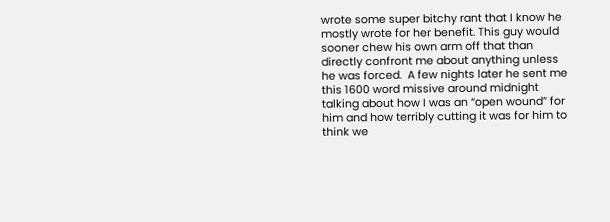wrote some super bitchy rant that I know he mostly wrote for her benefit. This guy would sooner chew his own arm off that than directly confront me about anything unless he was forced.  A few nights later he sent me this 1600 word missive around midnight talking about how I was an “open wound” for him and how terribly cutting it was for him to think we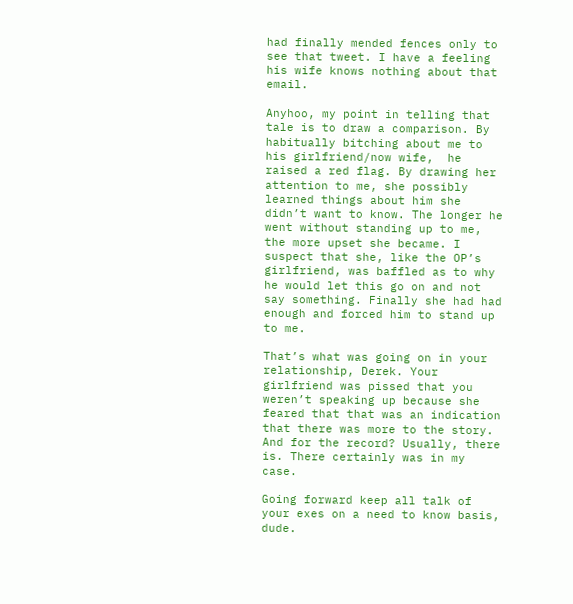had finally mended fences only to see that tweet. I have a feeling his wife knows nothing about that email.

Anyhoo, my point in telling that tale is to draw a comparison. By habitually bitching about me to his girlfriend/now wife,  he raised a red flag. By drawing her attention to me, she possibly learned things about him she didn’t want to know. The longer he went without standing up to me, the more upset she became. I suspect that she, like the OP’s girlfriend, was baffled as to why he would let this go on and not say something. Finally she had had enough and forced him to stand up to me.

That’s what was going on in your relationship, Derek. Your girlfriend was pissed that you weren’t speaking up because she feared that that was an indication that there was more to the story. And for the record? Usually, there is. There certainly was in my case.

Going forward keep all talk of your exes on a need to know basis, dude.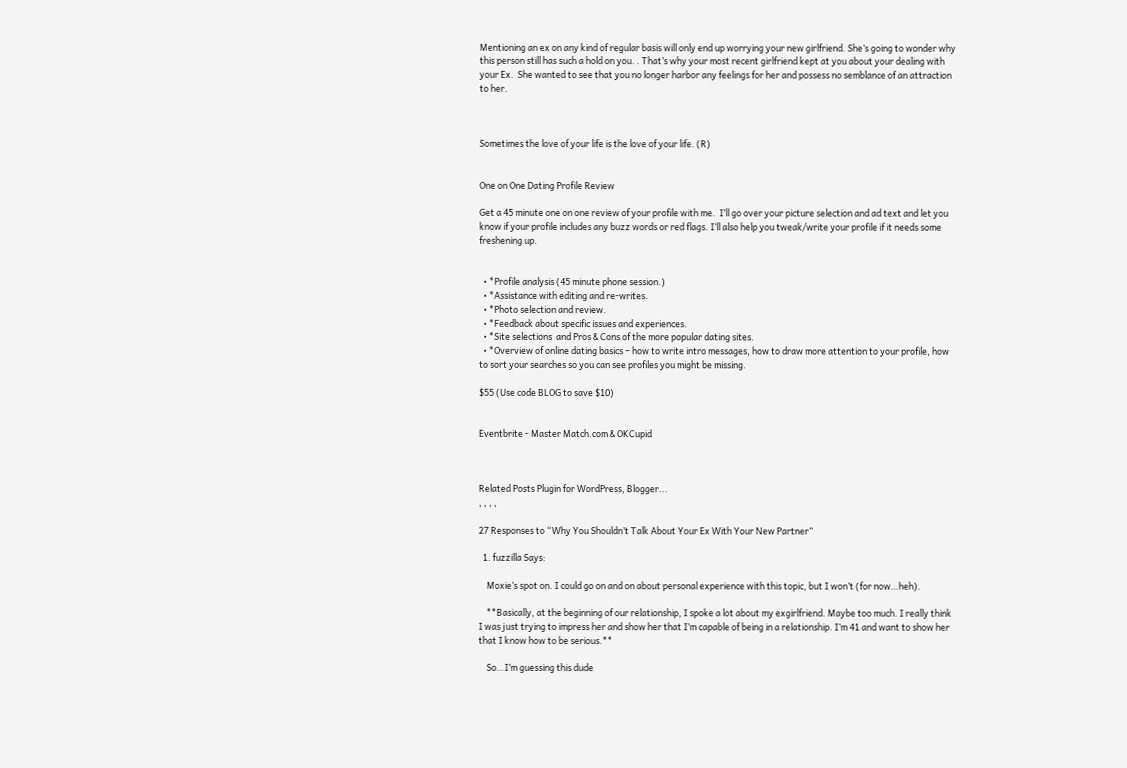Mentioning an ex on any kind of regular basis will only end up worrying your new girlfriend. She’s going to wonder why this person still has such a hold on you. . That’s why your most recent girlfriend kept at you about your dealing with your Ex.  She wanted to see that you no longer harbor any feelings for her and possess no semblance of an attraction to her.



Sometimes the love of your life is the love of your life. (R)


One on One Dating Profile Review

Get a 45 minute one on one review of your profile with me.  I’ll go over your picture selection and ad text and let you know if your profile includes any buzz words or red flags. I’ll also help you tweak/write your profile if it needs some freshening up.


  • *Profile analysis (45 minute phone session.)
  • *Assistance with editing and re-writes.
  • *Photo selection and review.
  • *Feedback about specific issues and experiences.
  • *Site selections  and Pros & Cons of the more popular dating sites.
  • *Overview of online dating basics – how to write intro messages, how to draw more attention to your profile, how to sort your searches so you can see profiles you might be missing.

$55 (Use code BLOG to save $10)


Eventbrite - Master Match.com & OKCupid



Related Posts Plugin for WordPress, Blogger...
, , , ,

27 Responses to “Why You Shouldn’t Talk About Your Ex With Your New Partner”

  1. fuzzilla Says:

    Moxie’s spot on. I could go on and on about personal experience with this topic, but I won’t (for now…heh).

    **Basically, at the beginning of our relationship, I spoke a lot about my exgirlfriend. Maybe too much. I really think I was just trying to impress her and show her that I’m capable of being in a relationship. I’m 41 and want to show her that I know how to be serious.**

    So…I’m guessing this dude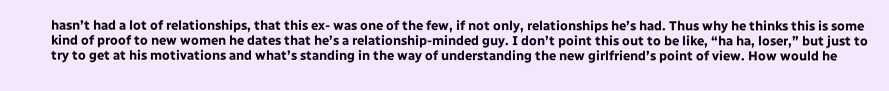hasn’t had a lot of relationships, that this ex- was one of the few, if not only, relationships he’s had. Thus why he thinks this is some kind of proof to new women he dates that he’s a relationship-minded guy. I don’t point this out to be like, “ha ha, loser,” but just to try to get at his motivations and what’s standing in the way of understanding the new girlfriend’s point of view. How would he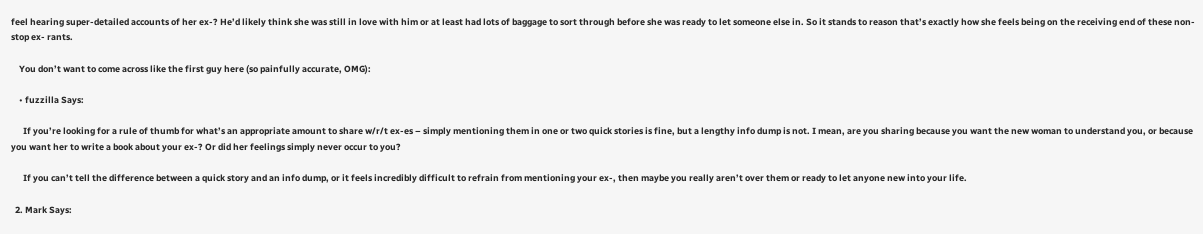feel hearing super-detailed accounts of her ex-? He’d likely think she was still in love with him or at least had lots of baggage to sort through before she was ready to let someone else in. So it stands to reason that’s exactly how she feels being on the receiving end of these non-stop ex- rants.

    You don’t want to come across like the first guy here (so painfully accurate, OMG):

    • fuzzilla Says:

      If you’re looking for a rule of thumb for what’s an appropriate amount to share w/r/t ex-es – simply mentioning them in one or two quick stories is fine, but a lengthy info dump is not. I mean, are you sharing because you want the new woman to understand you, or because you want her to write a book about your ex-? Or did her feelings simply never occur to you?

      If you can’t tell the difference between a quick story and an info dump, or it feels incredibly difficult to refrain from mentioning your ex-, then maybe you really aren’t over them or ready to let anyone new into your life.

  2. Mark Says: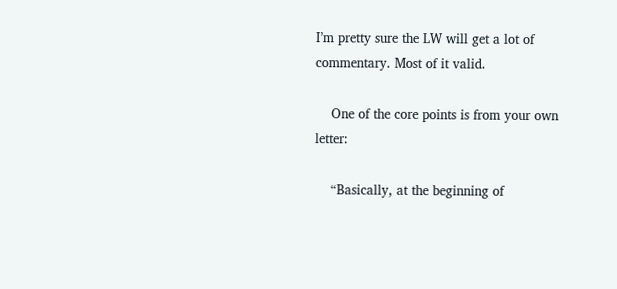I’m pretty sure the LW will get a lot of commentary. Most of it valid.

    One of the core points is from your own letter:

    “Basically, at the beginning of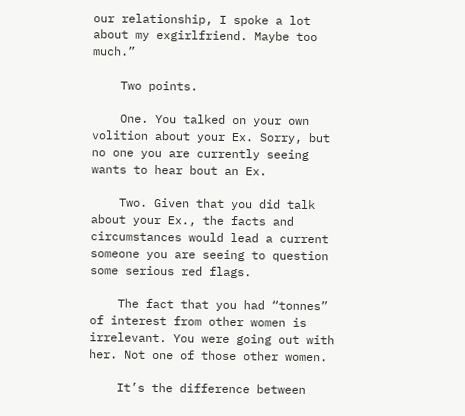our relationship, I spoke a lot about my exgirlfriend. Maybe too much.”

    Two points.

    One. You talked on your own volition about your Ex. Sorry, but no one you are currently seeing wants to hear bout an Ex.

    Two. Given that you did talk about your Ex., the facts and circumstances would lead a current someone you are seeing to question some serious red flags.

    The fact that you had “tonnes” of interest from other women is irrelevant. You were going out with her. Not one of those other women.

    It’s the difference between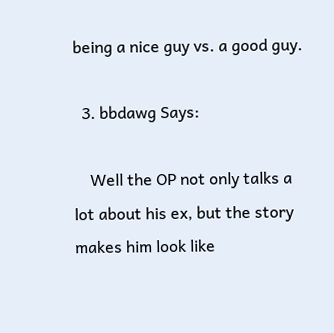being a nice guy vs. a good guy.

  3. bbdawg Says:

    Well the OP not only talks a lot about his ex, but the story makes him look like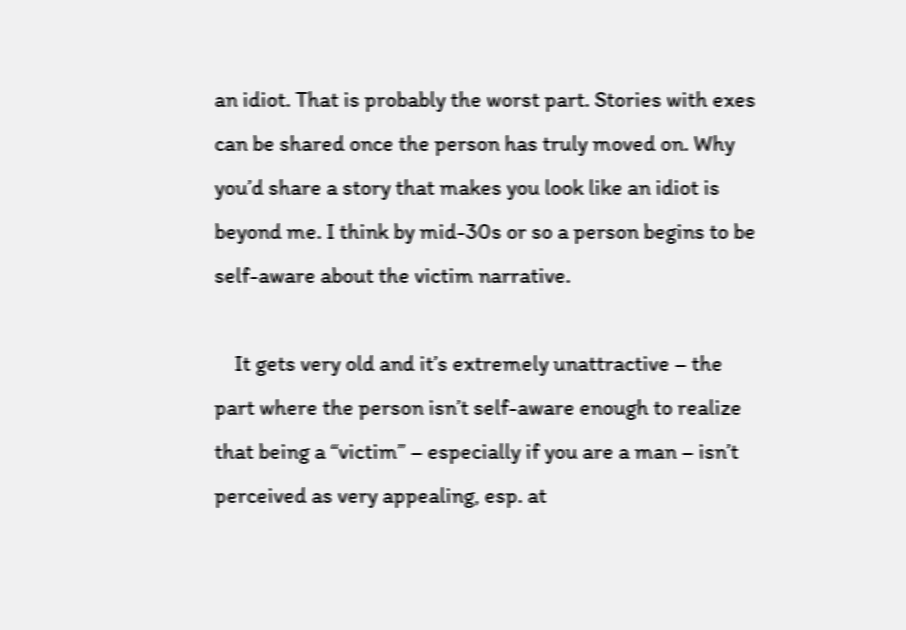an idiot. That is probably the worst part. Stories with exes can be shared once the person has truly moved on. Why you’d share a story that makes you look like an idiot is beyond me. I think by mid-30s or so a person begins to be self-aware about the victim narrative.

    It gets very old and it’s extremely unattractive – the part where the person isn’t self-aware enough to realize that being a “victim” – especially if you are a man – isn’t perceived as very appealing, esp. at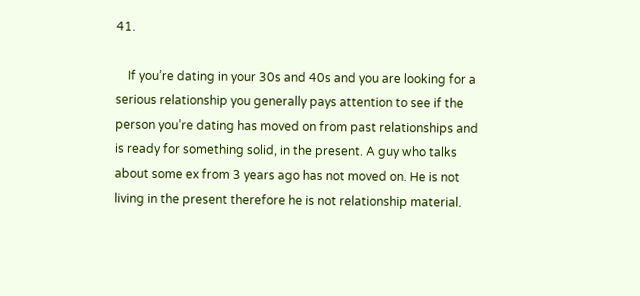41.

    If you’re dating in your 30s and 40s and you are looking for a serious relationship you generally pays attention to see if the person you’re dating has moved on from past relationships and is ready for something solid, in the present. A guy who talks about some ex from 3 years ago has not moved on. He is not living in the present therefore he is not relationship material.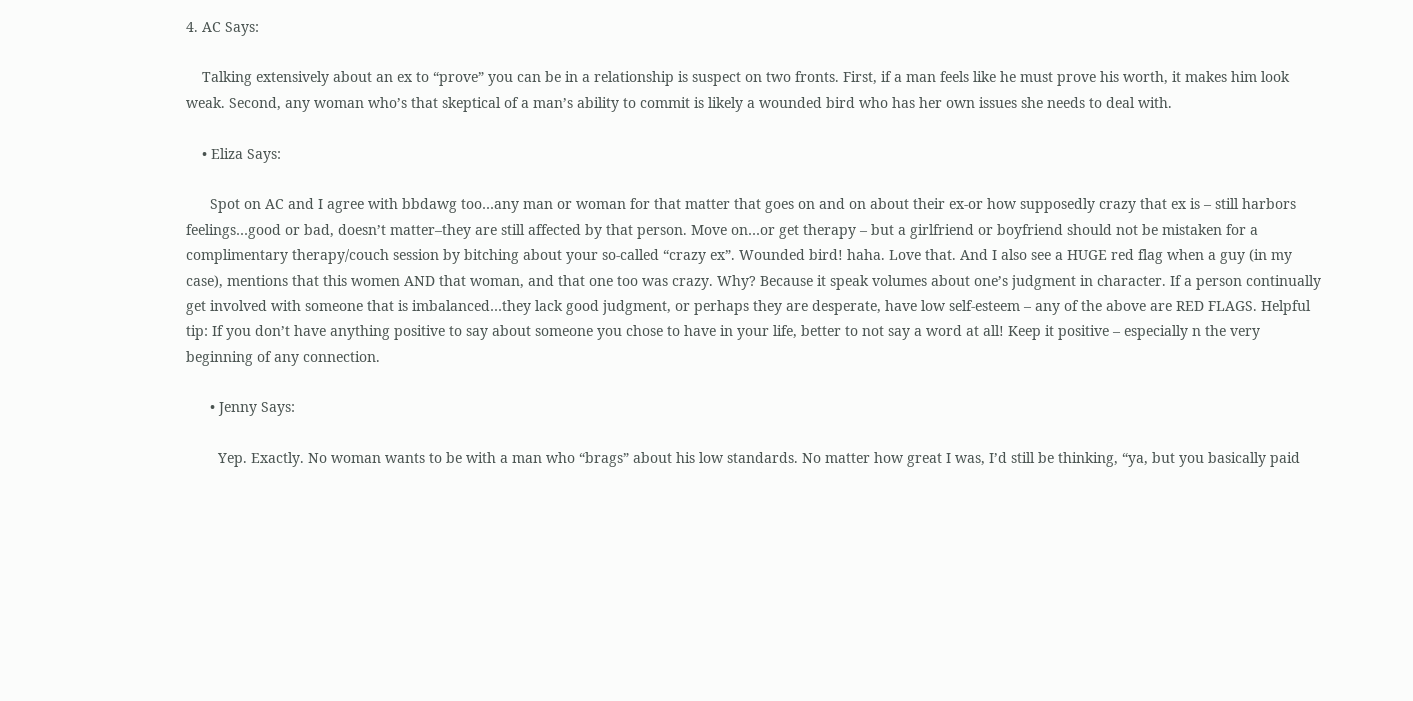4. AC Says:

    Talking extensively about an ex to “prove” you can be in a relationship is suspect on two fronts. First, if a man feels like he must prove his worth, it makes him look weak. Second, any woman who’s that skeptical of a man’s ability to commit is likely a wounded bird who has her own issues she needs to deal with.

    • Eliza Says:

      Spot on AC and I agree with bbdawg too…any man or woman for that matter that goes on and on about their ex-or how supposedly crazy that ex is – still harbors feelings…good or bad, doesn’t matter–they are still affected by that person. Move on…or get therapy – but a girlfriend or boyfriend should not be mistaken for a complimentary therapy/couch session by bitching about your so-called “crazy ex”. Wounded bird! haha. Love that. And I also see a HUGE red flag when a guy (in my case), mentions that this women AND that woman, and that one too was crazy. Why? Because it speak volumes about one’s judgment in character. If a person continually get involved with someone that is imbalanced…they lack good judgment, or perhaps they are desperate, have low self-esteem – any of the above are RED FLAGS. Helpful tip: If you don’t have anything positive to say about someone you chose to have in your life, better to not say a word at all! Keep it positive – especially n the very beginning of any connection.

      • Jenny Says:

        Yep. Exactly. No woman wants to be with a man who “brags” about his low standards. No matter how great I was, I’d still be thinking, “ya, but you basically paid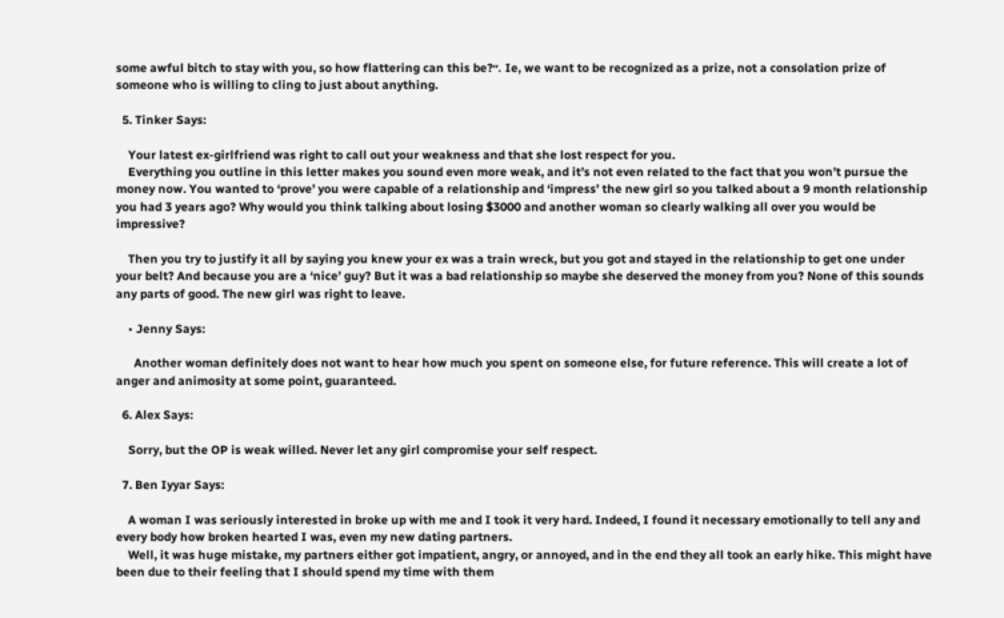some awful bitch to stay with you, so how flattering can this be?״. Ie, we want to be recognized as a prize, not a consolation prize of someone who is willing to cling to just about anything.

  5. Tinker Says:

    Your latest ex-girlfriend was right to call out your weakness and that she lost respect for you.
    Everything you outline in this letter makes you sound even more weak, and it’s not even related to the fact that you won’t pursue the money now. You wanted to ‘prove’ you were capable of a relationship and ‘impress’ the new girl so you talked about a 9 month relationship you had 3 years ago? Why would you think talking about losing $3000 and another woman so clearly walking all over you would be impressive?

    Then you try to justify it all by saying you knew your ex was a train wreck, but you got and stayed in the relationship to get one under your belt? And because you are a ‘nice’ guy? But it was a bad relationship so maybe she deserved the money from you? None of this sounds any parts of good. The new girl was right to leave.

    • Jenny Says:

      Another woman definitely does not want to hear how much you spent on someone else, for future reference. This will create a lot of anger and animosity at some point, guaranteed.

  6. Alex Says:

    Sorry, but the OP is weak willed. Never let any girl compromise your self respect.

  7. Ben Iyyar Says:

    A woman I was seriously interested in broke up with me and I took it very hard. Indeed, I found it necessary emotionally to tell any and every body how broken hearted I was, even my new dating partners.
    Well, it was huge mistake, my partners either got impatient, angry, or annoyed, and in the end they all took an early hike. This might have been due to their feeling that I should spend my time with them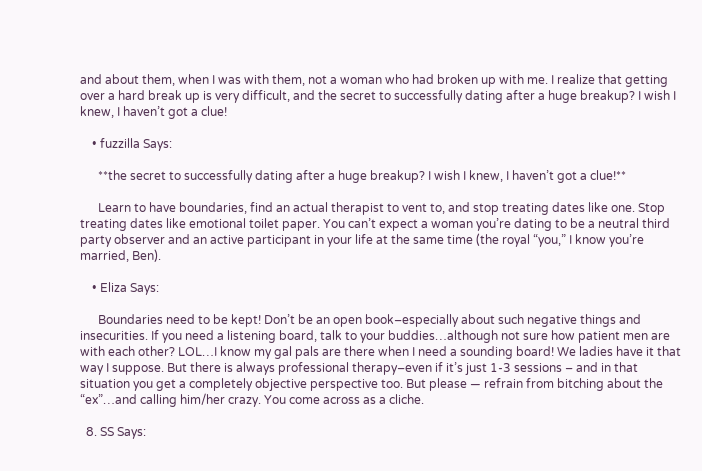and about them, when I was with them, not a woman who had broken up with me. I realize that getting over a hard break up is very difficult, and the secret to successfully dating after a huge breakup? I wish I knew, I haven’t got a clue!

    • fuzzilla Says:

      **the secret to successfully dating after a huge breakup? I wish I knew, I haven’t got a clue!**

      Learn to have boundaries, find an actual therapist to vent to, and stop treating dates like one. Stop treating dates like emotional toilet paper. You can’t expect a woman you’re dating to be a neutral third party observer and an active participant in your life at the same time (the royal “you,” I know you’re married, Ben).

    • Eliza Says:

      Boundaries need to be kept! Don’t be an open book–especially about such negative things and insecurities. If you need a listening board, talk to your buddies…although not sure how patient men are with each other? LOL…I know my gal pals are there when I need a sounding board! We ladies have it that way I suppose. But there is always professional therapy–even if it’s just 1-3 sessions – and in that situation you get a completely objective perspective too. But please — refrain from bitching about the “ex”…and calling him/her crazy. You come across as a cliche.

  8. SS Says: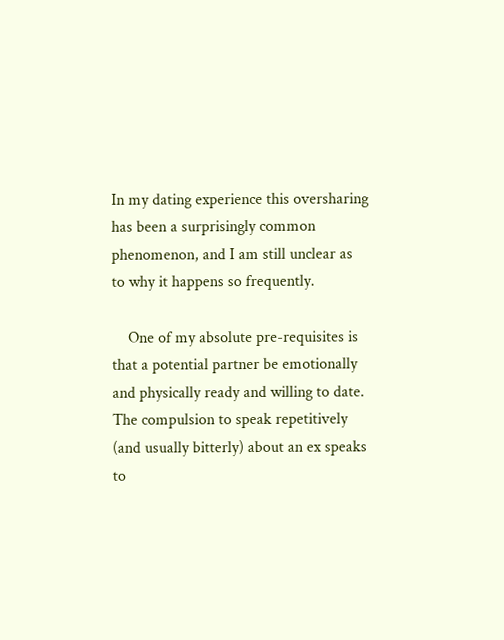In my dating experience this oversharing has been a surprisingly common phenomenon, and I am still unclear as to why it happens so frequently.

    One of my absolute pre-requisites is that a potential partner be emotionally and physically ready and willing to date. The compulsion to speak repetitively (and usually bitterly) about an ex speaks to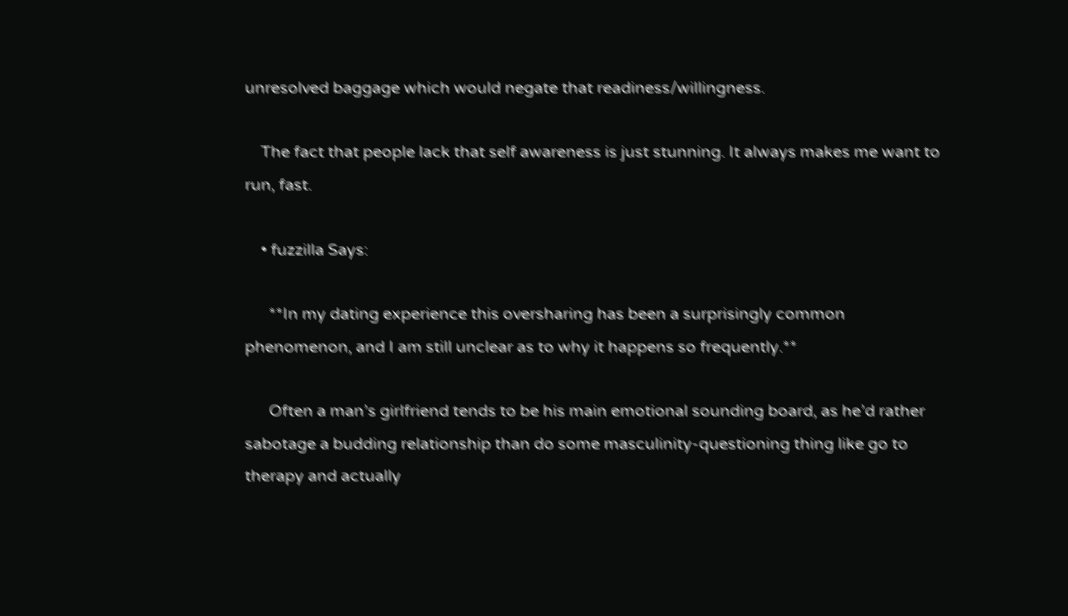unresolved baggage which would negate that readiness/willingness.

    The fact that people lack that self awareness is just stunning. It always makes me want to run, fast.

    • fuzzilla Says:

      **In my dating experience this oversharing has been a surprisingly common phenomenon, and I am still unclear as to why it happens so frequently.**

      Often a man’s girlfriend tends to be his main emotional sounding board, as he’d rather sabotage a budding relationship than do some masculinity-questioning thing like go to therapy and actually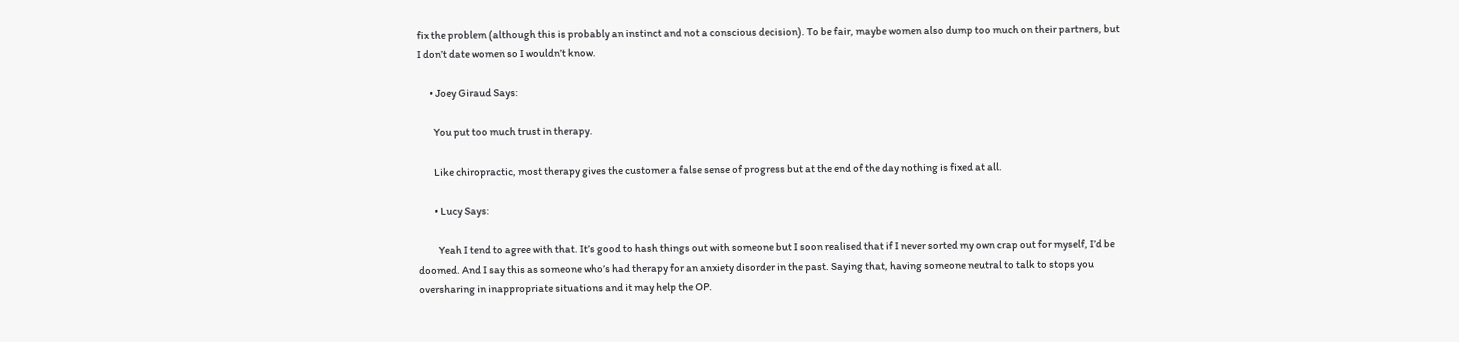fix the problem (although this is probably an instinct and not a conscious decision). To be fair, maybe women also dump too much on their partners, but I don’t date women so I wouldn’t know.

      • Joey Giraud Says:

        You put too much trust in therapy.

        Like chiropractic, most therapy gives the customer a false sense of progress but at the end of the day nothing is fixed at all.

        • Lucy Says:

          Yeah I tend to agree with that. It’s good to hash things out with someone but I soon realised that if I never sorted my own crap out for myself, I’d be doomed. And I say this as someone who’s had therapy for an anxiety disorder in the past. Saying that, having someone neutral to talk to stops you oversharing in inappropriate situations and it may help the OP.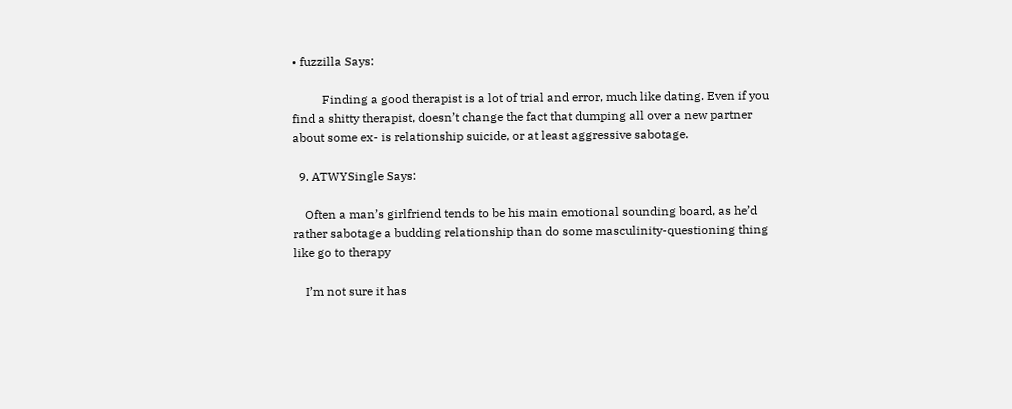• fuzzilla Says:

          Finding a good therapist is a lot of trial and error, much like dating. Even if you find a shitty therapist, doesn’t change the fact that dumping all over a new partner about some ex- is relationship suicide, or at least aggressive sabotage.

  9. ATWYSingle Says:

    Often a man’s girlfriend tends to be his main emotional sounding board, as he’d rather sabotage a budding relationship than do some masculinity-questioning thing like go to therapy

    I’m not sure it has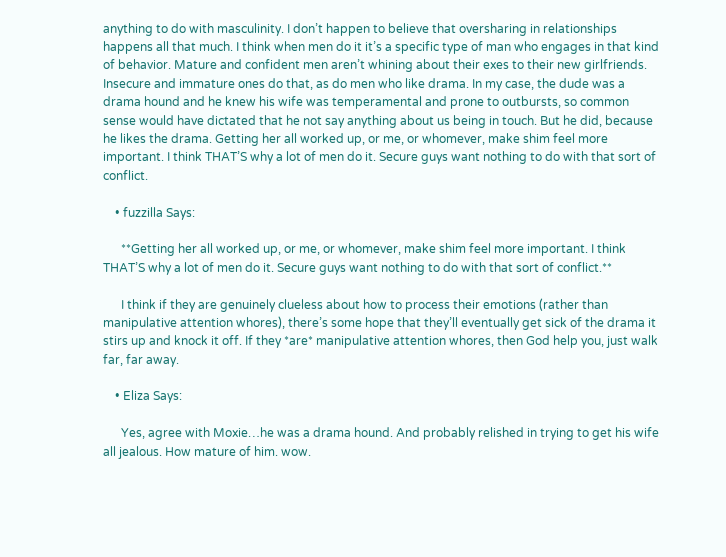anything to do with masculinity. I don’t happen to believe that oversharing in relationships happens all that much. I think when men do it it’s a specific type of man who engages in that kind of behavior. Mature and confident men aren’t whining about their exes to their new girlfriends. Insecure and immature ones do that, as do men who like drama. In my case, the dude was a drama hound and he knew his wife was temperamental and prone to outbursts, so common sense would have dictated that he not say anything about us being in touch. But he did, because he likes the drama. Getting her all worked up, or me, or whomever, make shim feel more important. I think THAT’S why a lot of men do it. Secure guys want nothing to do with that sort of conflict.

    • fuzzilla Says:

      **Getting her all worked up, or me, or whomever, make shim feel more important. I think THAT’S why a lot of men do it. Secure guys want nothing to do with that sort of conflict.**

      I think if they are genuinely clueless about how to process their emotions (rather than manipulative attention whores), there’s some hope that they’ll eventually get sick of the drama it stirs up and knock it off. If they *are* manipulative attention whores, then God help you, just walk far, far away.

    • Eliza Says:

      Yes, agree with Moxie…he was a drama hound. And probably relished in trying to get his wife all jealous. How mature of him. wow.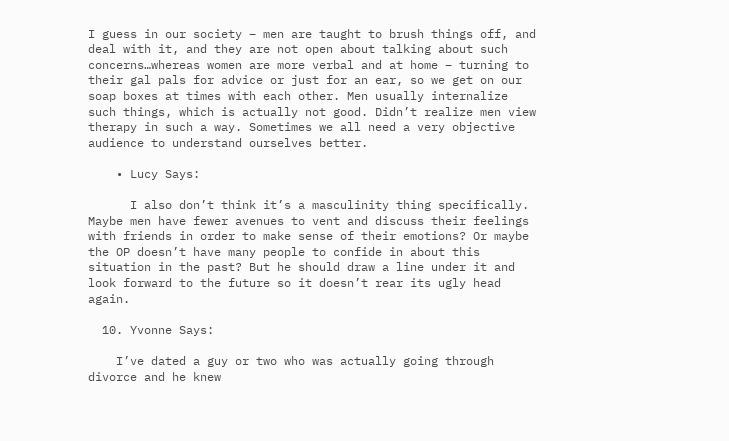I guess in our society – men are taught to brush things off, and deal with it, and they are not open about talking about such concerns…whereas women are more verbal and at home – turning to their gal pals for advice or just for an ear, so we get on our soap boxes at times with each other. Men usually internalize such things, which is actually not good. Didn’t realize men view therapy in such a way. Sometimes we all need a very objective audience to understand ourselves better.

    • Lucy Says:

      I also don’t think it’s a masculinity thing specifically. Maybe men have fewer avenues to vent and discuss their feelings with friends in order to make sense of their emotions? Or maybe the OP doesn’t have many people to confide in about this situation in the past? But he should draw a line under it and look forward to the future so it doesn’t rear its ugly head again.

  10. Yvonne Says:

    I’ve dated a guy or two who was actually going through divorce and he knew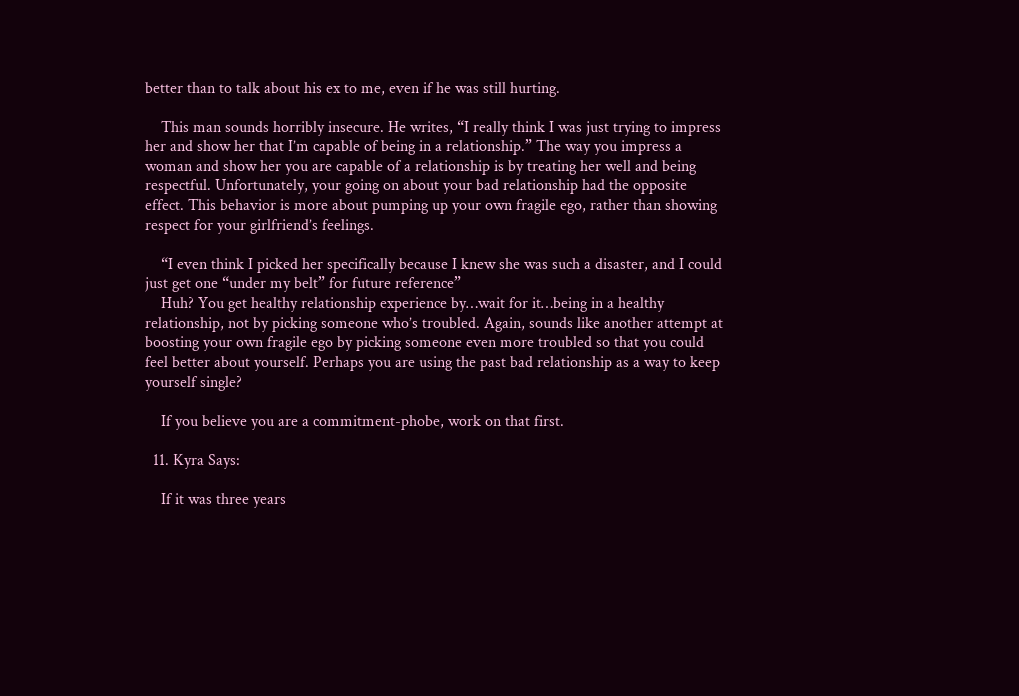better than to talk about his ex to me, even if he was still hurting.

    This man sounds horribly insecure. He writes, “I really think I was just trying to impress her and show her that I’m capable of being in a relationship.” The way you impress a woman and show her you are capable of a relationship is by treating her well and being respectful. Unfortunately, your going on about your bad relationship had the opposite effect. This behavior is more about pumping up your own fragile ego, rather than showing respect for your girlfriend’s feelings.

    “I even think I picked her specifically because I knew she was such a disaster, and I could just get one “under my belt” for future reference”
    Huh? You get healthy relationship experience by…wait for it…being in a healthy relationship, not by picking someone who’s troubled. Again, sounds like another attempt at boosting your own fragile ego by picking someone even more troubled so that you could feel better about yourself. Perhaps you are using the past bad relationship as a way to keep yourself single?

    If you believe you are a commitment-phobe, work on that first.

  11. Kyra Says:

    If it was three years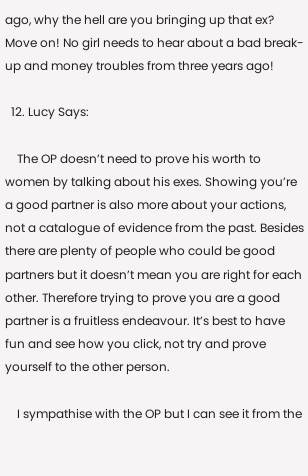ago, why the hell are you bringing up that ex? Move on! No girl needs to hear about a bad break-up and money troubles from three years ago!

  12. Lucy Says:

    The OP doesn’t need to prove his worth to women by talking about his exes. Showing you’re a good partner is also more about your actions, not a catalogue of evidence from the past. Besides there are plenty of people who could be good partners but it doesn’t mean you are right for each other. Therefore trying to prove you are a good partner is a fruitless endeavour. It’s best to have fun and see how you click, not try and prove yourself to the other person.

    I sympathise with the OP but I can see it from the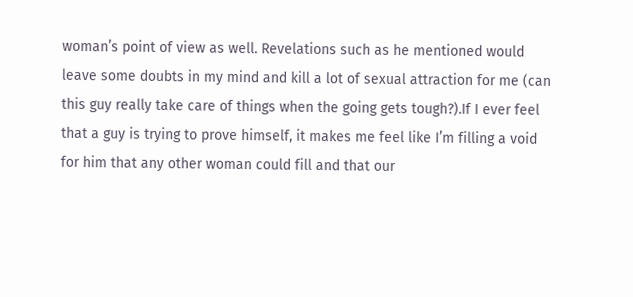woman’s point of view as well. Revelations such as he mentioned would leave some doubts in my mind and kill a lot of sexual attraction for me (can this guy really take care of things when the going gets tough?).If I ever feel that a guy is trying to prove himself, it makes me feel like I’m filling a void for him that any other woman could fill and that our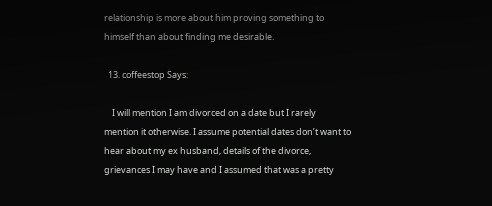relationship is more about him proving something to himself than about finding me desirable.

  13. coffeestop Says:

    I will mention I am divorced on a date but I rarely mention it otherwise. I assume potential dates don’t want to hear about my ex husband, details of the divorce, grievances I may have and I assumed that was a pretty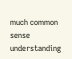much common sense understanding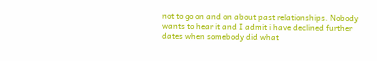not to go on and on about past relationships. Nobody wants to hear it and I admit i have declined further dates when somebody did what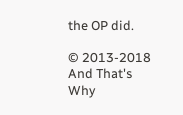the OP did.

© 2013-2018 And That's Why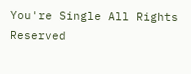You're Single All Rights Reserved